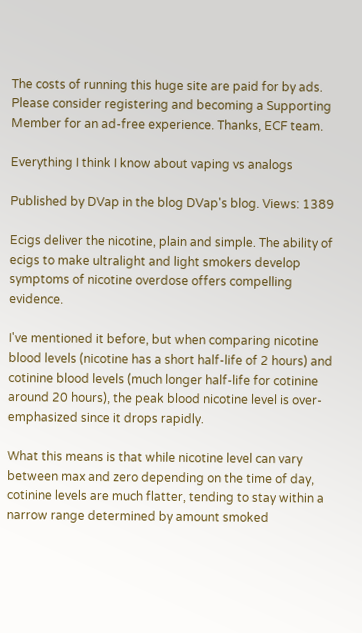The costs of running this huge site are paid for by ads. Please consider registering and becoming a Supporting Member for an ad-free experience. Thanks, ECF team.

Everything I think I know about vaping vs analogs

Published by DVap in the blog DVap's blog. Views: 1389

Ecigs deliver the nicotine, plain and simple. The ability of ecigs to make ultralight and light smokers develop symptoms of nicotine overdose offers compelling evidence.

I've mentioned it before, but when comparing nicotine blood levels (nicotine has a short half-life of 2 hours) and cotinine blood levels (much longer half-life for cotinine around 20 hours), the peak blood nicotine level is over-emphasized since it drops rapidly.

What this means is that while nicotine level can vary between max and zero depending on the time of day, cotinine levels are much flatter, tending to stay within a narrow range determined by amount smoked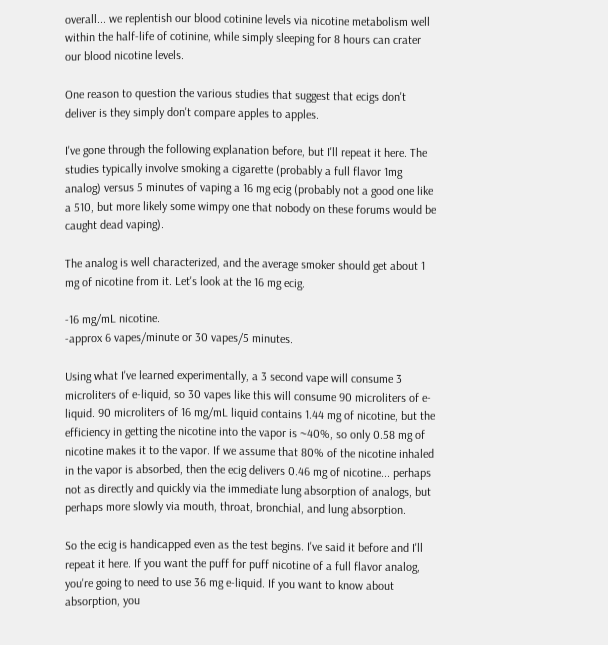overall... we replentish our blood cotinine levels via nicotine metabolism well within the half-life of cotinine, while simply sleeping for 8 hours can crater our blood nicotine levels.

One reason to question the various studies that suggest that ecigs don't deliver is they simply don't compare apples to apples.

I've gone through the following explanation before, but I'll repeat it here. The studies typically involve smoking a cigarette (probably a full flavor 1mg analog) versus 5 minutes of vaping a 16 mg ecig (probably not a good one like a 510, but more likely some wimpy one that nobody on these forums would be caught dead vaping).

The analog is well characterized, and the average smoker should get about 1 mg of nicotine from it. Let's look at the 16 mg ecig.

-16 mg/mL nicotine.
-approx 6 vapes/minute or 30 vapes/5 minutes.

Using what I've learned experimentally, a 3 second vape will consume 3 microliters of e-liquid, so 30 vapes like this will consume 90 microliters of e-liquid. 90 microliters of 16 mg/mL liquid contains 1.44 mg of nicotine, but the efficiency in getting the nicotine into the vapor is ~40%, so only 0.58 mg of nicotine makes it to the vapor. If we assume that 80% of the nicotine inhaled in the vapor is absorbed, then the ecig delivers 0.46 mg of nicotine... perhaps not as directly and quickly via the immediate lung absorption of analogs, but perhaps more slowly via mouth, throat, bronchial, and lung absorption.

So the ecig is handicapped even as the test begins. I've said it before and I'll repeat it here. If you want the puff for puff nicotine of a full flavor analog, you're going to need to use 36 mg e-liquid. If you want to know about absorption, you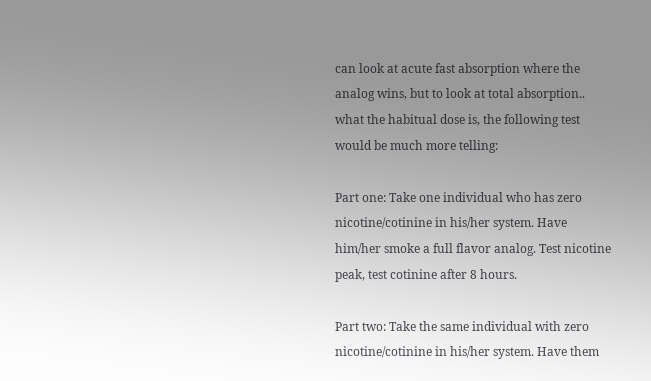can look at acute fast absorption where the analog wins, but to look at total absorption.. what the habitual dose is, the following test would be much more telling:

Part one: Take one individual who has zero nicotine/cotinine in his/her system. Have him/her smoke a full flavor analog. Test nicotine peak, test cotinine after 8 hours.

Part two: Take the same individual with zero nicotine/cotinine in his/her system. Have them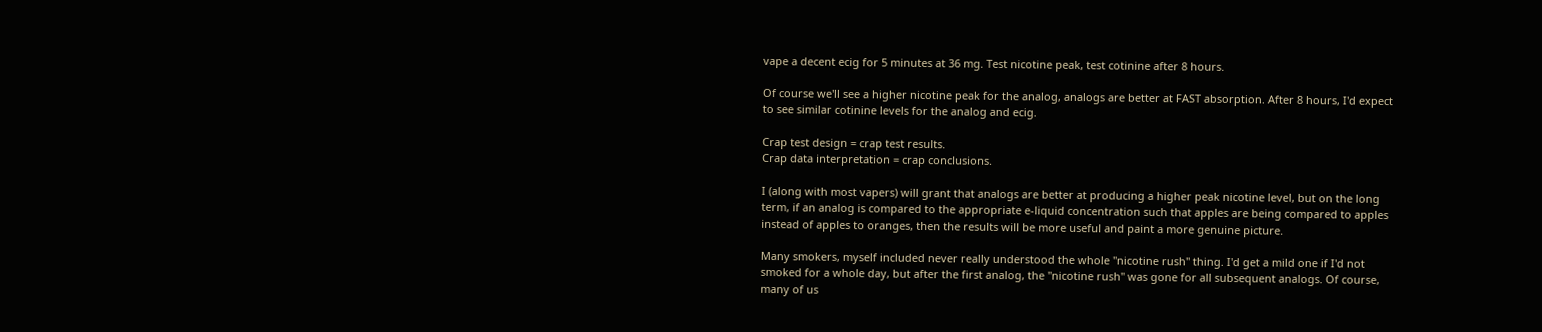vape a decent ecig for 5 minutes at 36 mg. Test nicotine peak, test cotinine after 8 hours.

Of course we'll see a higher nicotine peak for the analog, analogs are better at FAST absorption. After 8 hours, I'd expect to see similar cotinine levels for the analog and ecig.

Crap test design = crap test results.
Crap data interpretation = crap conclusions.

I (along with most vapers) will grant that analogs are better at producing a higher peak nicotine level, but on the long term, if an analog is compared to the appropriate e-liquid concentration such that apples are being compared to apples instead of apples to oranges, then the results will be more useful and paint a more genuine picture.

Many smokers, myself included never really understood the whole "nicotine rush" thing. I'd get a mild one if I'd not smoked for a whole day, but after the first analog, the "nicotine rush" was gone for all subsequent analogs. Of course, many of us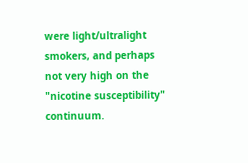were light/ultralight smokers, and perhaps not very high on the "nicotine susceptibility" continuum.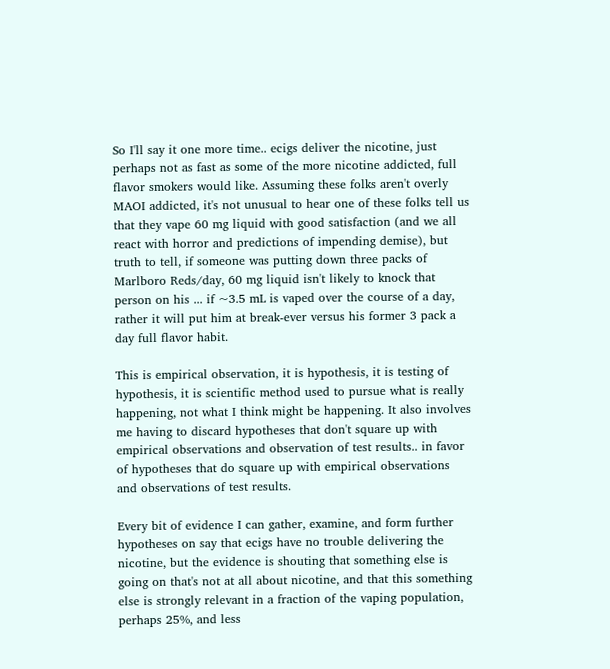So I'll say it one more time.. ecigs deliver the nicotine, just perhaps not as fast as some of the more nicotine addicted, full flavor smokers would like. Assuming these folks aren't overly MAOI addicted, it's not unusual to hear one of these folks tell us that they vape 60 mg liquid with good satisfaction (and we all react with horror and predictions of impending demise), but truth to tell, if someone was putting down three packs of Marlboro Reds/day, 60 mg liquid isn't likely to knock that person on his ... if ~3.5 mL is vaped over the course of a day, rather it will put him at break-ever versus his former 3 pack a day full flavor habit.

This is empirical observation, it is hypothesis, it is testing of hypothesis, it is scientific method used to pursue what is really happening, not what I think might be happening. It also involves me having to discard hypotheses that don't square up with empirical observations and observation of test results.. in favor of hypotheses that do square up with empirical observations and observations of test results.

Every bit of evidence I can gather, examine, and form further hypotheses on say that ecigs have no trouble delivering the nicotine, but the evidence is shouting that something else is going on that's not at all about nicotine, and that this something else is strongly relevant in a fraction of the vaping population, perhaps 25%, and less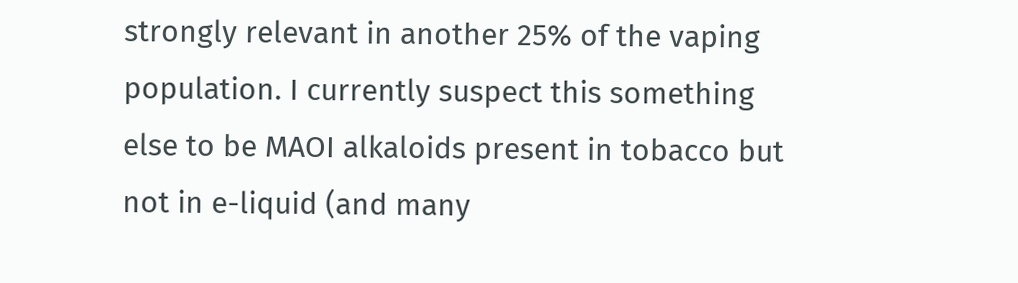strongly relevant in another 25% of the vaping population. I currently suspect this something else to be MAOI alkaloids present in tobacco but not in e-liquid (and many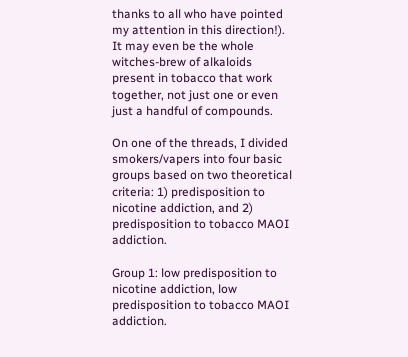thanks to all who have pointed my attention in this direction!). It may even be the whole witches-brew of alkaloids present in tobacco that work together, not just one or even just a handful of compounds.

On one of the threads, I divided smokers/vapers into four basic groups based on two theoretical criteria: 1) predisposition to nicotine addiction, and 2) predisposition to tobacco MAOI addiction.

Group 1: low predisposition to nicotine addiction, low predisposition to tobacco MAOI addiction.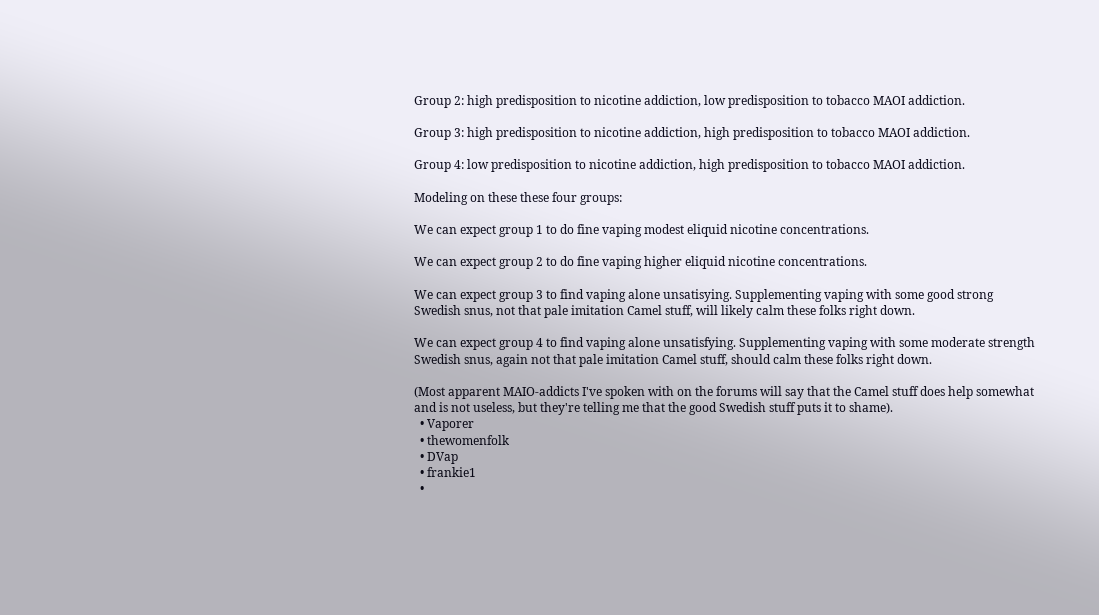Group 2: high predisposition to nicotine addiction, low predisposition to tobacco MAOI addiction.

Group 3: high predisposition to nicotine addiction, high predisposition to tobacco MAOI addiction.

Group 4: low predisposition to nicotine addiction, high predisposition to tobacco MAOI addiction.

Modeling on these these four groups:

We can expect group 1 to do fine vaping modest eliquid nicotine concentrations.

We can expect group 2 to do fine vaping higher eliquid nicotine concentrations.

We can expect group 3 to find vaping alone unsatisying. Supplementing vaping with some good strong Swedish snus, not that pale imitation Camel stuff, will likely calm these folks right down.

We can expect group 4 to find vaping alone unsatisfying. Supplementing vaping with some moderate strength Swedish snus, again not that pale imitation Camel stuff, should calm these folks right down.

(Most apparent MAIO-addicts I've spoken with on the forums will say that the Camel stuff does help somewhat and is not useless, but they're telling me that the good Swedish stuff puts it to shame).
  • Vaporer
  • thewomenfolk
  • DVap
  • frankie1
  •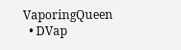VaporingQueen
  • DVap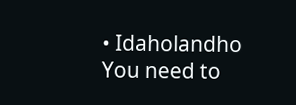• Idaholandho
You need to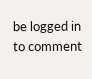be logged in to comment